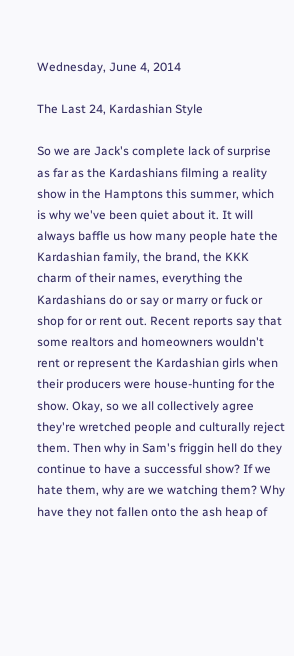Wednesday, June 4, 2014

The Last 24, Kardashian Style

So we are Jack's complete lack of surprise as far as the Kardashians filming a reality show in the Hamptons this summer, which is why we've been quiet about it. It will always baffle us how many people hate the Kardashian family, the brand, the KKK charm of their names, everything the Kardashians do or say or marry or fuck or shop for or rent out. Recent reports say that some realtors and homeowners wouldn't rent or represent the Kardashian girls when their producers were house-hunting for the show. Okay, so we all collectively agree they're wretched people and culturally reject them. Then why in Sam's friggin hell do they continue to have a successful show? If we hate them, why are we watching them? Why have they not fallen onto the ash heap of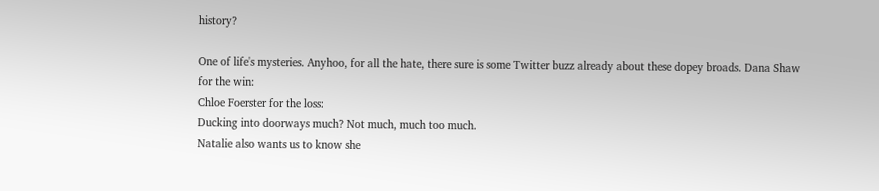history?

One of life's mysteries. Anyhoo, for all the hate, there sure is some Twitter buzz already about these dopey broads. Dana Shaw for the win:
Chloe Foerster for the loss:
Ducking into doorways much? Not much, much too much.
Natalie also wants us to know she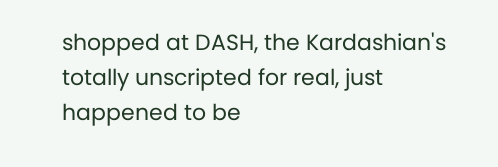shopped at DASH, the Kardashian's totally unscripted for real, just happened to be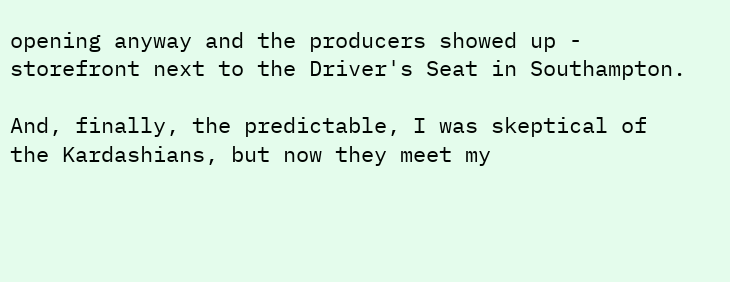opening anyway and the producers showed up - storefront next to the Driver's Seat in Southampton.

And, finally, the predictable, I was skeptical of the Kardashians, but now they meet my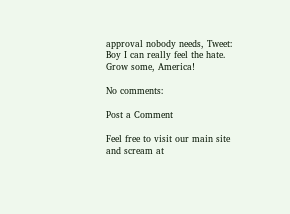approval nobody needs, Tweet:
Boy I can really feel the hate. Grow some, America!

No comments:

Post a Comment

Feel free to visit our main site and scream at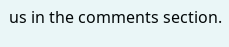us in the comments section.